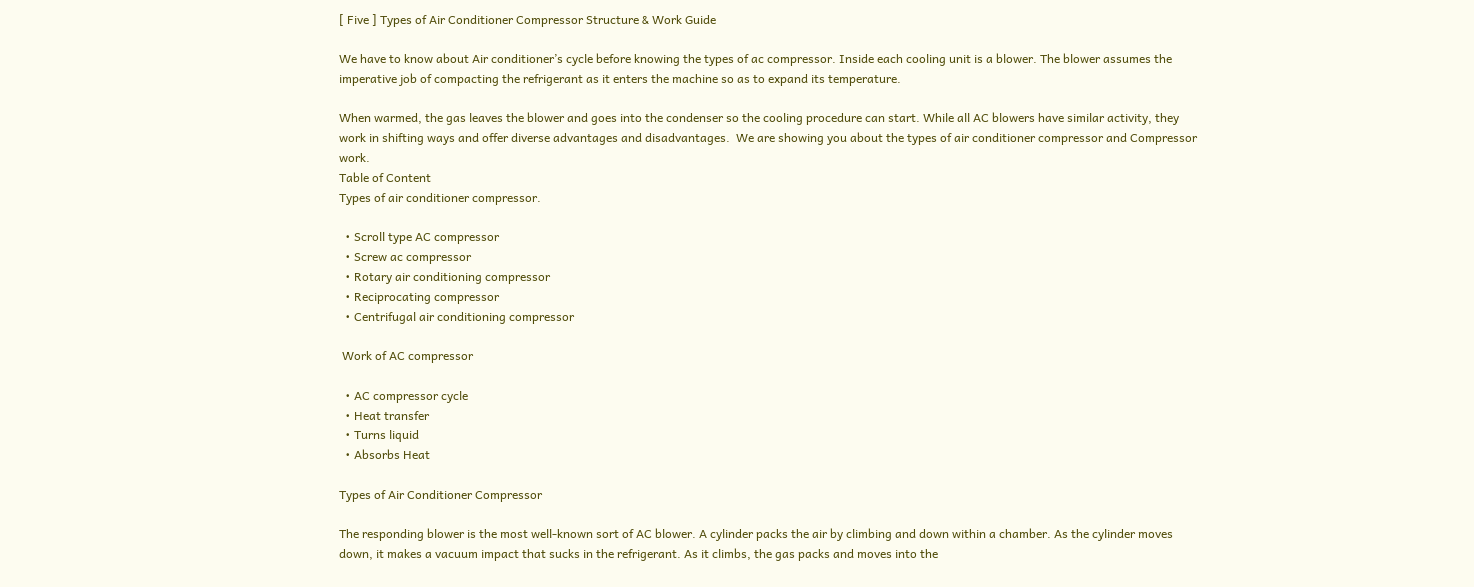[ Five ] Types of Air Conditioner Compressor Structure & Work Guide

We have to know about Air conditioner’s cycle before knowing the types of ac compressor. Inside each cooling unit is a blower. The blower assumes the imperative job of compacting the refrigerant as it enters the machine so as to expand its temperature.

When warmed, the gas leaves the blower and goes into the condenser so the cooling procedure can start. While all AC blowers have similar activity, they work in shifting ways and offer diverse advantages and disadvantages.  We are showing you about the types of air conditioner compressor and Compressor work.
Table of Content
Types of air conditioner compressor.

  • Scroll type AC compressor
  • Screw ac compressor
  • Rotary air conditioning compressor
  • Reciprocating compressor
  • Centrifugal air conditioning compressor

 Work of AC compressor

  • AC compressor cycle
  • Heat transfer
  • Turns liquid
  • Absorbs Heat

Types of Air Conditioner Compressor

The responding blower is the most well-known sort of AC blower. A cylinder packs the air by climbing and down within a chamber. As the cylinder moves down, it makes a vacuum impact that sucks in the refrigerant. As it climbs, the gas packs and moves into the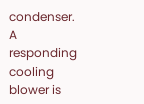condenser. A responding cooling blower is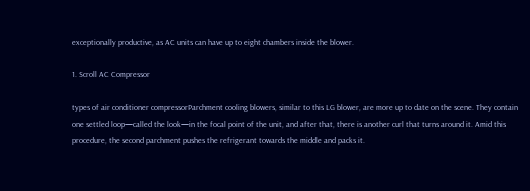exceptionally productive, as AC units can have up to eight chambers inside the blower.

1. Scroll AC Compressor

types of air conditioner compressorParchment cooling blowers, similar to this LG blower, are more up to date on the scene. They contain one settled loop—called the look—in the focal point of the unit, and after that, there is another curl that turns around it. Amid this procedure, the second parchment pushes the refrigerant towards the middle and packs it.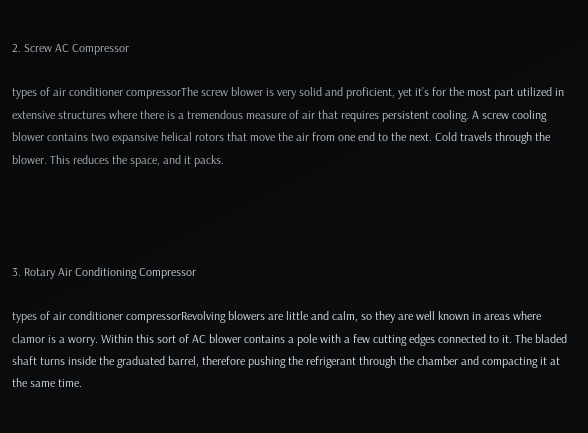2. Screw AC Compressor

types of air conditioner compressorThe screw blower is very solid and proficient, yet it’s for the most part utilized in extensive structures where there is a tremendous measure of air that requires persistent cooling. A screw cooling blower contains two expansive helical rotors that move the air from one end to the next. Cold travels through the blower. This reduces the space, and it packs.




3. Rotary Air Conditioning Compressor

types of air conditioner compressorRevolving blowers are little and calm, so they are well known in areas where clamor is a worry. Within this sort of AC blower contains a pole with a few cutting edges connected to it. The bladed shaft turns inside the graduated barrel, therefore pushing the refrigerant through the chamber and compacting it at the same time.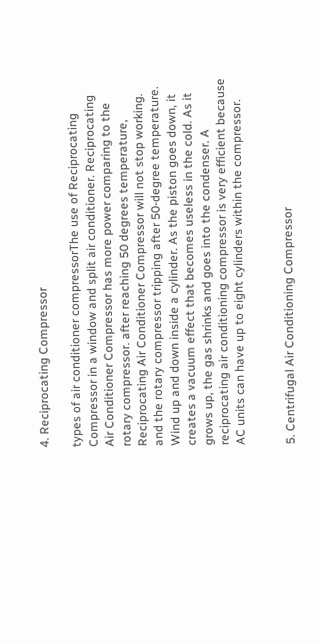4. Reciprocating Compressor

types of air conditioner compressorThe use of Reciprocating Compressor in a window and split air conditioner. Reciprocating Air Conditioner Compressor has more power comparing to the rotary compressor. after reaching 50 degrees temperature, Reciprocating Air Conditioner Compressor will not stop working. and the rotary compressor tripping after 50-degree temperature.
Wind up and down inside a cylinder. As the piston goes down, it creates a vacuum effect that becomes useless in the cold. As it grows up, the gas shrinks and goes into the condenser. A reciprocating air conditioning compressor is very efficient because AC units can have up to eight cylinders within the compressor.


5. Centrifugal Air Conditioning Compressor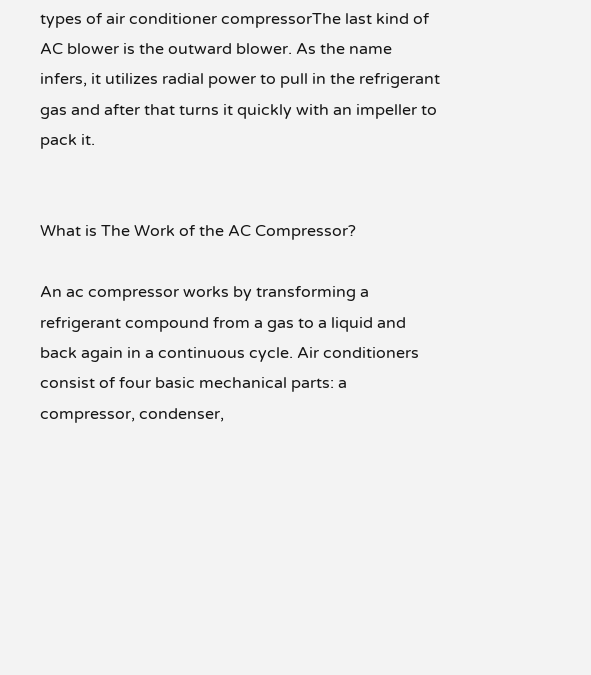types of air conditioner compressorThe last kind of AC blower is the outward blower. As the name infers, it utilizes radial power to pull in the refrigerant gas and after that turns it quickly with an impeller to pack it.


What is The Work of the AC Compressor?

An ac compressor works by transforming a refrigerant compound from a gas to a liquid and back again in a continuous cycle. Air conditioners consist of four basic mechanical parts: a compressor, condenser,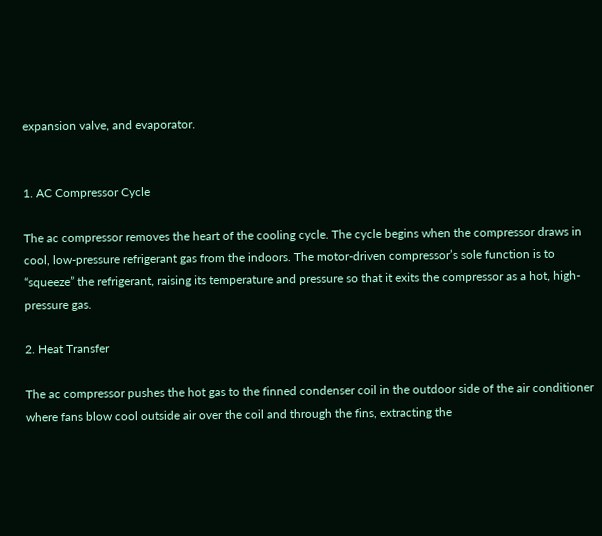expansion valve, and evaporator.


1. AC Compressor Cycle

The ac compressor removes the heart of the cooling cycle. The cycle begins when the compressor draws in cool, low-pressure refrigerant gas from the indoors. The motor-driven compressor’s sole function is to “squeeze” the refrigerant, raising its temperature and pressure so that it exits the compressor as a hot, high-pressure gas.

2. Heat Transfer

The ac compressor pushes the hot gas to the finned condenser coil in the outdoor side of the air conditioner where fans blow cool outside air over the coil and through the fins, extracting the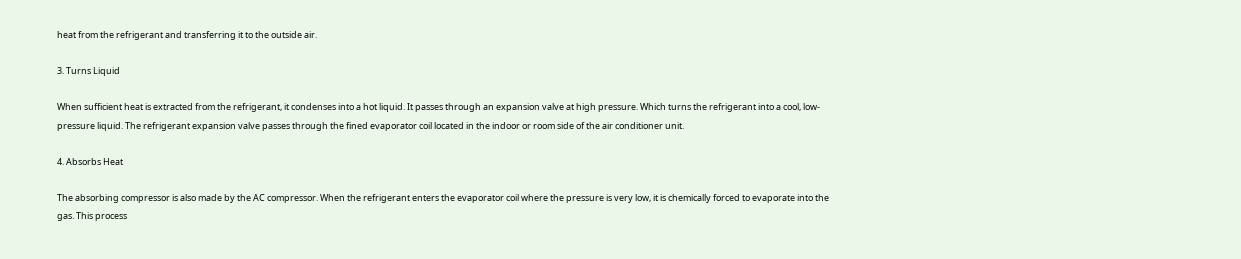heat from the refrigerant and transferring it to the outside air.

3. Turns Liquid

When sufficient heat is extracted from the refrigerant, it condenses into a hot liquid. It passes through an expansion valve at high pressure. Which turns the refrigerant into a cool, low-pressure liquid. The refrigerant expansion valve passes through the fined evaporator coil located in the indoor or room side of the air conditioner unit.

4. Absorbs Heat

The absorbing compressor is also made by the AC compressor. When the refrigerant enters the evaporator coil where the pressure is very low, it is chemically forced to evaporate into the gas. This process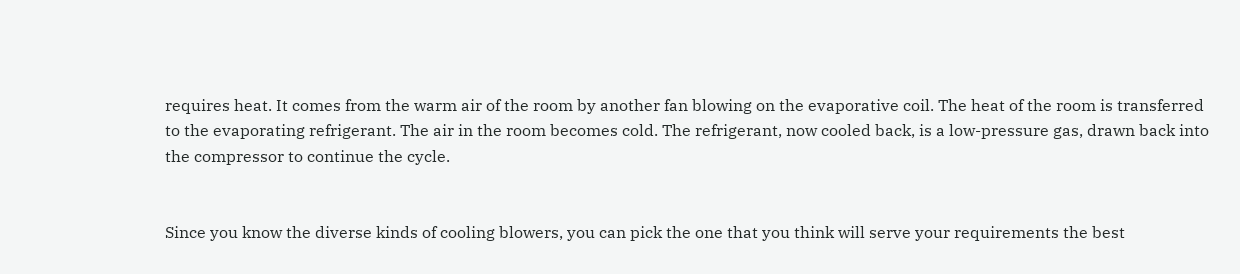requires heat. It comes from the warm air of the room by another fan blowing on the evaporative coil. The heat of the room is transferred to the evaporating refrigerant. The air in the room becomes cold. The refrigerant, now cooled back, is a low-pressure gas, drawn back into the compressor to continue the cycle.


Since you know the diverse kinds of cooling blowers, you can pick the one that you think will serve your requirements the best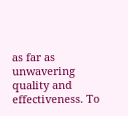as far as unwavering quality and effectiveness. To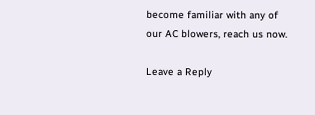become familiar with any of our AC blowers, reach us now.

Leave a Reply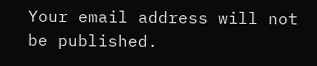Your email address will not be published.